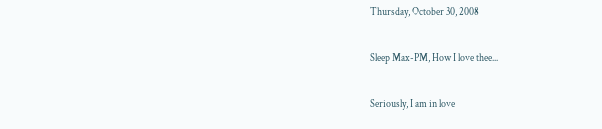Thursday, October 30, 2008

Sleep Max-PM, How I love thee...

Seriously, I am in love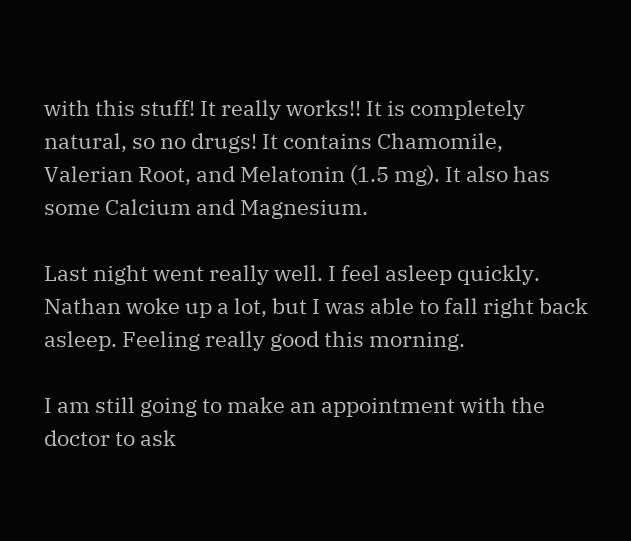with this stuff! It really works!! It is completely natural, so no drugs! It contains Chamomile, Valerian Root, and Melatonin (1.5 mg). It also has some Calcium and Magnesium.

Last night went really well. I feel asleep quickly. Nathan woke up a lot, but I was able to fall right back asleep. Feeling really good this morning.

I am still going to make an appointment with the doctor to ask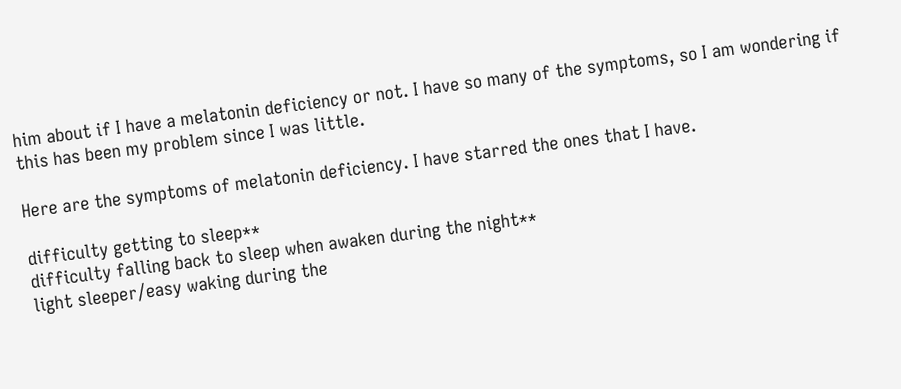him about if I have a melatonin deficiency or not. I have so many of the symptoms, so I am wondering if this has been my problem since I was little.

Here are the symptoms of melatonin deficiency. I have starred the ones that I have.

difficulty getting to sleep**
difficulty falling back to sleep when awaken during the night**
light sleeper/easy waking during the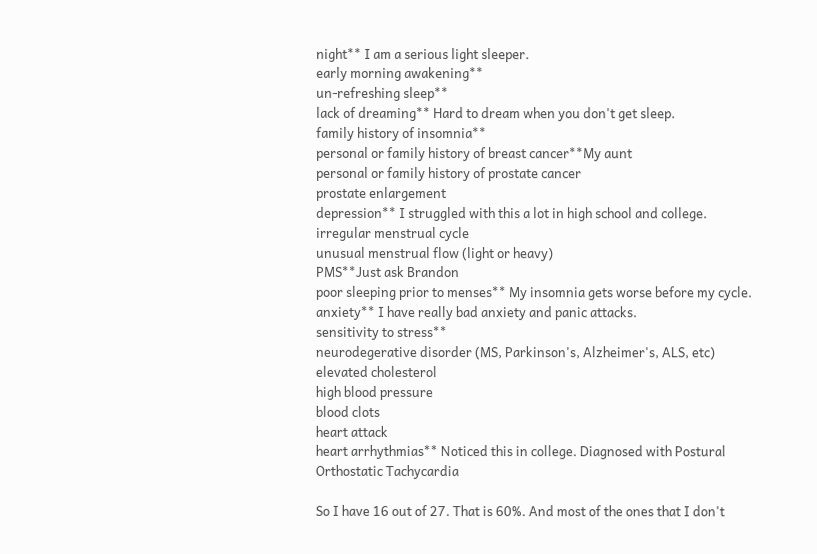night** I am a serious light sleeper.
early morning awakening**
un-refreshing sleep**
lack of dreaming** Hard to dream when you don't get sleep.
family history of insomnia**
personal or family history of breast cancer**My aunt
personal or family history of prostate cancer
prostate enlargement
depression** I struggled with this a lot in high school and college.
irregular menstrual cycle
unusual menstrual flow (light or heavy)
PMS**Just ask Brandon
poor sleeping prior to menses** My insomnia gets worse before my cycle.
anxiety** I have really bad anxiety and panic attacks.
sensitivity to stress**
neurodegerative disorder (MS, Parkinson's, Alzheimer's, ALS, etc)
elevated cholesterol
high blood pressure
blood clots
heart attack
heart arrhythmias** Noticed this in college. Diagnosed with Postural Orthostatic Tachycardia

So I have 16 out of 27. That is 60%. And most of the ones that I don't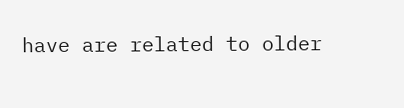have are related to older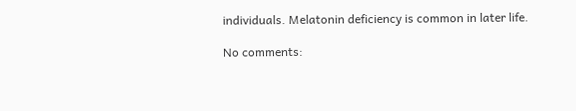individuals. Melatonin deficiency is common in later life.

No comments: